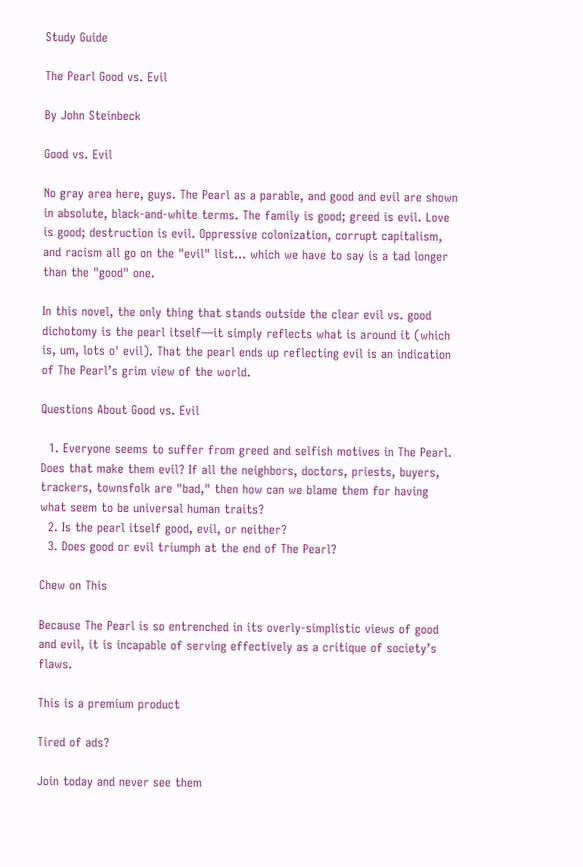Study Guide

The Pearl Good vs. Evil

By John Steinbeck

Good vs. Evil

No gray area here, guys. The Pearl as a parable, and good and evil are shown in absolute, black-and-white terms. The family is good; greed is evil. Love is good; destruction is evil. Oppressive colonization, corrupt capitalism, and racism all go on the "evil" list... which we have to say is a tad longer than the "good" one.

In this novel, the only thing that stands outside the clear evil vs. good dichotomy is the pearl itself—it simply reflects what is around it (which is, um, lots o' evil). That the pearl ends up reflecting evil is an indication of The Pearl’s grim view of the world.

Questions About Good vs. Evil

  1. Everyone seems to suffer from greed and selfish motives in The Pearl. Does that make them evil? If all the neighbors, doctors, priests, buyers, trackers, townsfolk are "bad," then how can we blame them for having what seem to be universal human traits?
  2. Is the pearl itself good, evil, or neither?
  3. Does good or evil triumph at the end of The Pearl?

Chew on This

Because The Pearl is so entrenched in its overly-simplistic views of good and evil, it is incapable of serving effectively as a critique of society’s flaws.

This is a premium product

Tired of ads?

Join today and never see them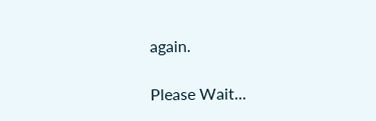again.

Please Wait...